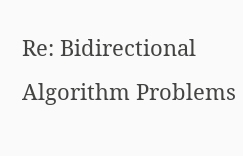Re: Bidirectional Algorithm Problems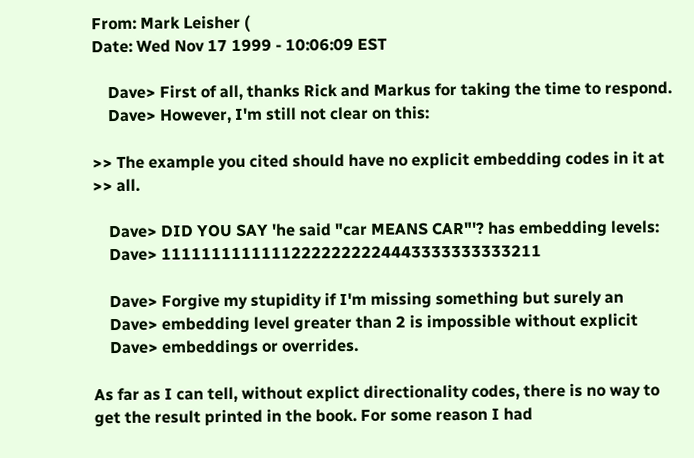From: Mark Leisher (
Date: Wed Nov 17 1999 - 10:06:09 EST

    Dave> First of all, thanks Rick and Markus for taking the time to respond.
    Dave> However, I'm still not clear on this:

>> The example you cited should have no explicit embedding codes in it at
>> all.

    Dave> DID YOU SAY 'he said "car MEANS CAR"'? has embedding levels:
    Dave> 11111111111112222222224443333333333211

    Dave> Forgive my stupidity if I'm missing something but surely an
    Dave> embedding level greater than 2 is impossible without explicit
    Dave> embeddings or overrides.

As far as I can tell, without explict directionality codes, there is no way to
get the result printed in the book. For some reason I had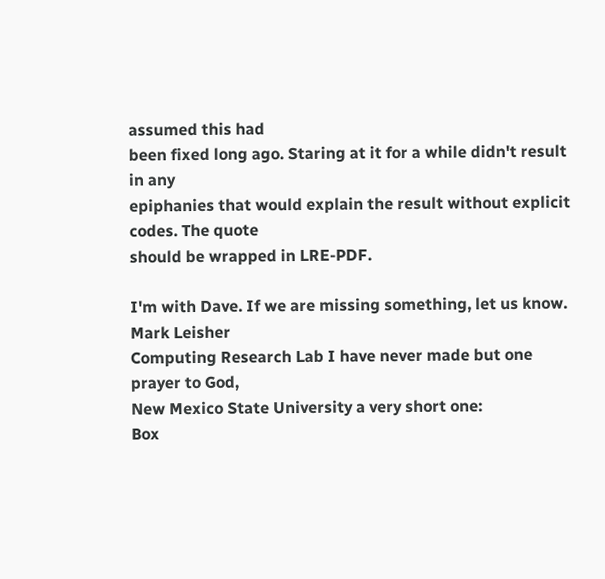assumed this had
been fixed long ago. Staring at it for a while didn't result in any
epiphanies that would explain the result without explicit codes. The quote
should be wrapped in LRE-PDF.

I'm with Dave. If we are missing something, let us know.
Mark Leisher
Computing Research Lab I have never made but one prayer to God,
New Mexico State University a very short one:
Box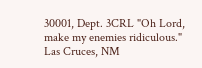30001, Dept. 3CRL "Oh Lord, make my enemies ridiculous."
Las Cruces, NM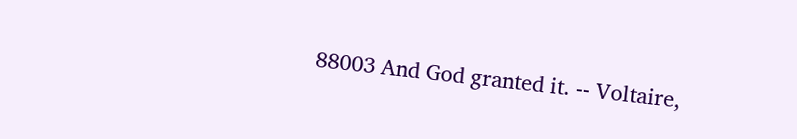88003 And God granted it. -- Voltaire,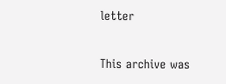letter

This archive was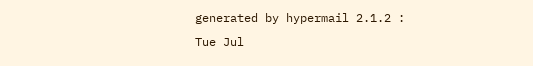generated by hypermail 2.1.2 : Tue Jul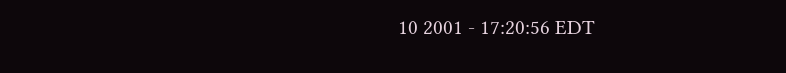10 2001 - 17:20:56 EDT